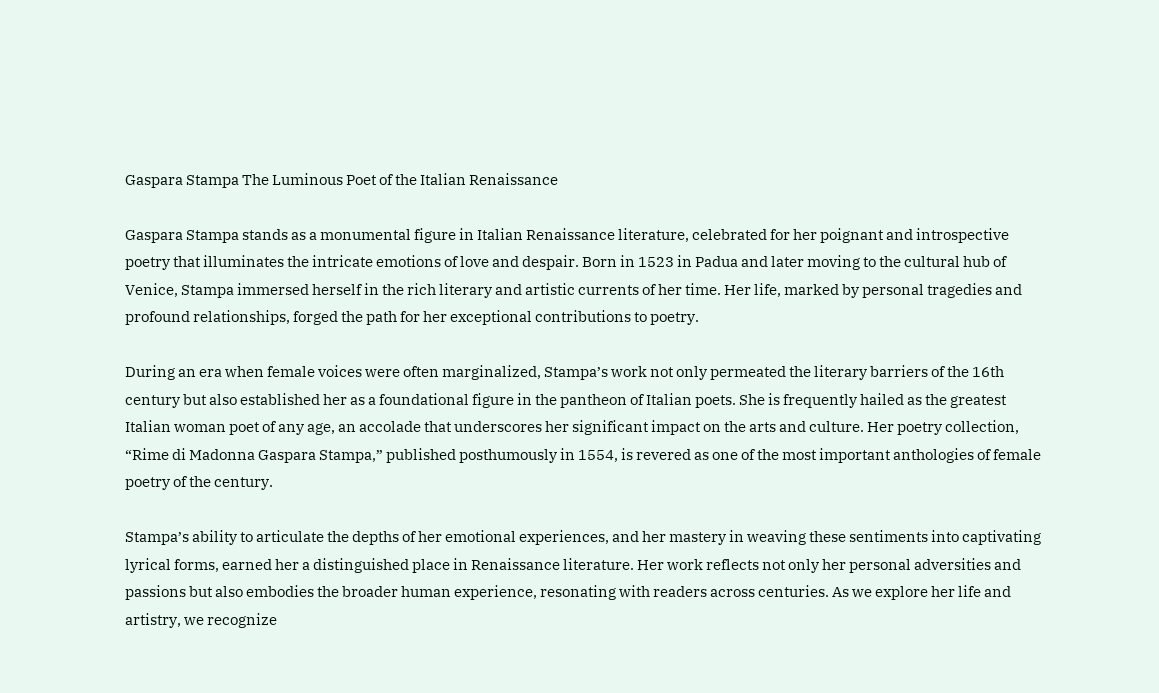Gaspara Stampa The Luminous Poet of the Italian Renaissance

Gaspara Stampa stands as a monumental figure in Italian Renaissance literature, celebrated for her poignant and introspective poetry that illuminates the intricate emotions of love and despair. Born in 1523 in Padua and later moving to the cultural hub of Venice, Stampa immersed herself in the rich literary and artistic currents of her time. Her life, marked by personal tragedies and profound relationships, forged the path for her exceptional contributions to poetry.

During an era when female voices were often marginalized, Stampa’s work not only permeated the literary barriers of the 16th century but also established her as a foundational figure in the pantheon of Italian poets. She is frequently hailed as the greatest Italian woman poet of any age, an accolade that underscores her significant impact on the arts and culture. Her poetry collection, “Rime di Madonna Gaspara Stampa,” published posthumously in 1554, is revered as one of the most important anthologies of female poetry of the century.

Stampa’s ability to articulate the depths of her emotional experiences, and her mastery in weaving these sentiments into captivating lyrical forms, earned her a distinguished place in Renaissance literature. Her work reflects not only her personal adversities and passions but also embodies the broader human experience, resonating with readers across centuries. As we explore her life and artistry, we recognize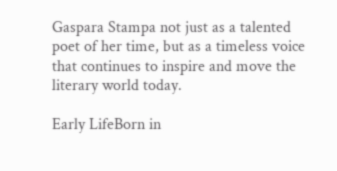Gaspara Stampa not just as a talented poet of her time, but as a timeless voice that continues to inspire and move the literary world today.

Early LifeBorn in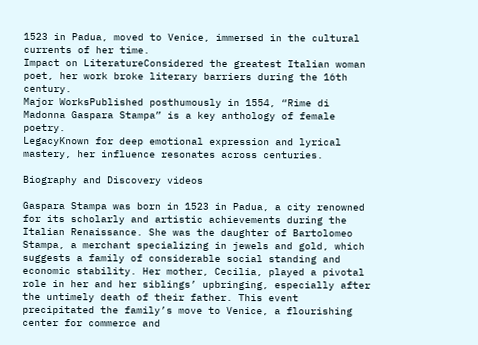1523 in Padua, moved to Venice, immersed in the cultural currents of her time.
Impact on LiteratureConsidered the greatest Italian woman poet, her work broke literary barriers during the 16th century.
Major WorksPublished posthumously in 1554, “Rime di Madonna Gaspara Stampa” is a key anthology of female poetry.
LegacyKnown for deep emotional expression and lyrical mastery, her influence resonates across centuries.

Biography and Discovery videos

Gaspara Stampa was born in 1523 in Padua, a city renowned for its scholarly and artistic achievements during the Italian Renaissance. She was the daughter of Bartolomeo Stampa, a merchant specializing in jewels and gold, which suggests a family of considerable social standing and economic stability. Her mother, Cecilia, played a pivotal role in her and her siblings’ upbringing, especially after the untimely death of their father. This event precipitated the family’s move to Venice, a flourishing center for commerce and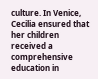culture. In Venice, Cecilia ensured that her children received a comprehensive education in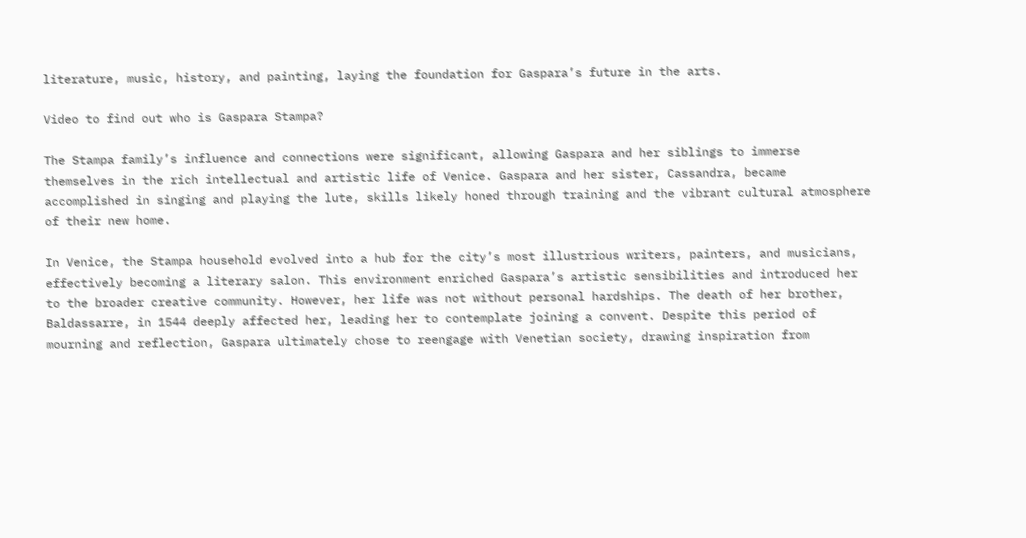literature, music, history, and painting, laying the foundation for Gaspara’s future in the arts.

Video to find out who is Gaspara Stampa?

The Stampa family’s influence and connections were significant, allowing Gaspara and her siblings to immerse themselves in the rich intellectual and artistic life of Venice. Gaspara and her sister, Cassandra, became accomplished in singing and playing the lute, skills likely honed through training and the vibrant cultural atmosphere of their new home.

In Venice, the Stampa household evolved into a hub for the city’s most illustrious writers, painters, and musicians, effectively becoming a literary salon. This environment enriched Gaspara’s artistic sensibilities and introduced her to the broader creative community. However, her life was not without personal hardships. The death of her brother, Baldassarre, in 1544 deeply affected her, leading her to contemplate joining a convent. Despite this period of mourning and reflection, Gaspara ultimately chose to reengage with Venetian society, drawing inspiration from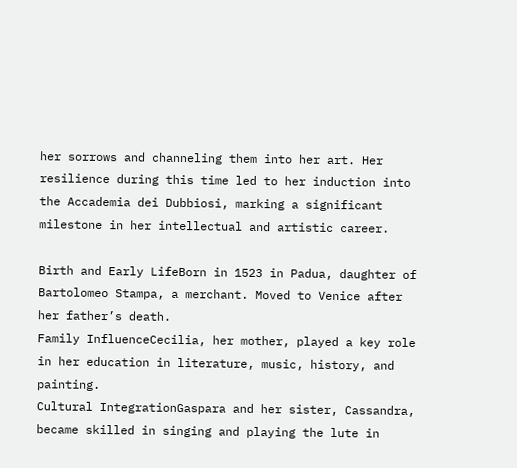her sorrows and channeling them into her art. Her resilience during this time led to her induction into the Accademia dei Dubbiosi, marking a significant milestone in her intellectual and artistic career.

Birth and Early LifeBorn in 1523 in Padua, daughter of Bartolomeo Stampa, a merchant. Moved to Venice after her father’s death.
Family InfluenceCecilia, her mother, played a key role in her education in literature, music, history, and painting.
Cultural IntegrationGaspara and her sister, Cassandra, became skilled in singing and playing the lute in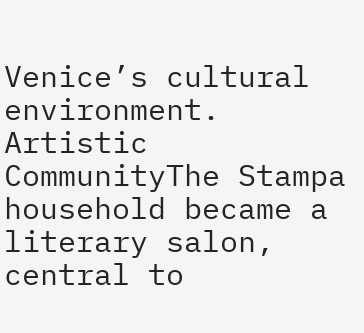Venice’s cultural environment.
Artistic CommunityThe Stampa household became a literary salon, central to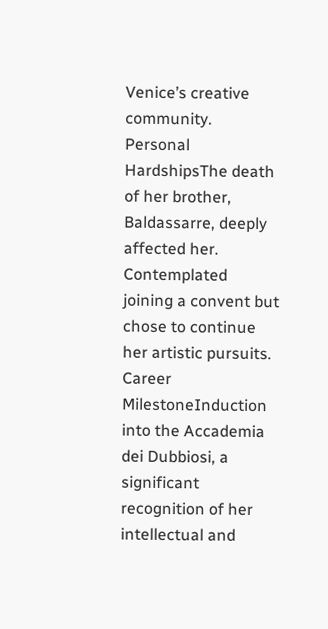Venice’s creative community.
Personal HardshipsThe death of her brother, Baldassarre, deeply affected her. Contemplated joining a convent but chose to continue her artistic pursuits.
Career MilestoneInduction into the Accademia dei Dubbiosi, a significant recognition of her intellectual and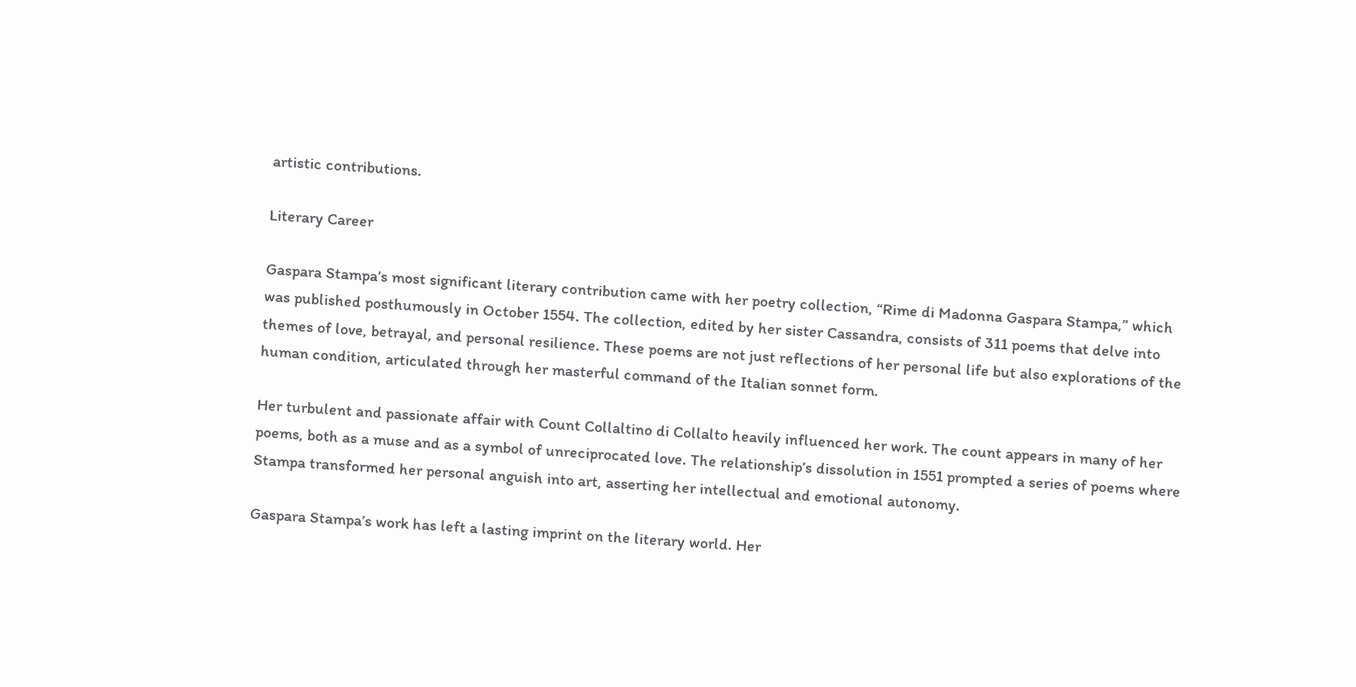artistic contributions.

Literary Career

Gaspara Stampa’s most significant literary contribution came with her poetry collection, “Rime di Madonna Gaspara Stampa,” which was published posthumously in October 1554. The collection, edited by her sister Cassandra, consists of 311 poems that delve into themes of love, betrayal, and personal resilience. These poems are not just reflections of her personal life but also explorations of the human condition, articulated through her masterful command of the Italian sonnet form.

Her turbulent and passionate affair with Count Collaltino di Collalto heavily influenced her work. The count appears in many of her poems, both as a muse and as a symbol of unreciprocated love. The relationship’s dissolution in 1551 prompted a series of poems where Stampa transformed her personal anguish into art, asserting her intellectual and emotional autonomy.

Gaspara Stampa’s work has left a lasting imprint on the literary world. Her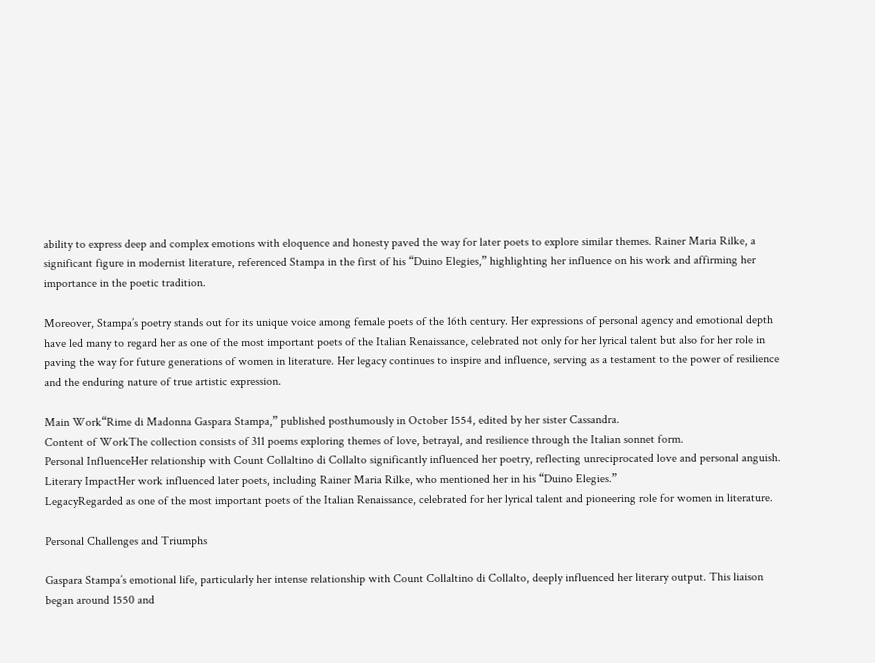ability to express deep and complex emotions with eloquence and honesty paved the way for later poets to explore similar themes. Rainer Maria Rilke, a significant figure in modernist literature, referenced Stampa in the first of his “Duino Elegies,” highlighting her influence on his work and affirming her importance in the poetic tradition.

Moreover, Stampa’s poetry stands out for its unique voice among female poets of the 16th century. Her expressions of personal agency and emotional depth have led many to regard her as one of the most important poets of the Italian Renaissance, celebrated not only for her lyrical talent but also for her role in paving the way for future generations of women in literature. Her legacy continues to inspire and influence, serving as a testament to the power of resilience and the enduring nature of true artistic expression.

Main Work“Rime di Madonna Gaspara Stampa,” published posthumously in October 1554, edited by her sister Cassandra.
Content of WorkThe collection consists of 311 poems exploring themes of love, betrayal, and resilience through the Italian sonnet form.
Personal InfluenceHer relationship with Count Collaltino di Collalto significantly influenced her poetry, reflecting unreciprocated love and personal anguish.
Literary ImpactHer work influenced later poets, including Rainer Maria Rilke, who mentioned her in his “Duino Elegies.”
LegacyRegarded as one of the most important poets of the Italian Renaissance, celebrated for her lyrical talent and pioneering role for women in literature.

Personal Challenges and Triumphs

Gaspara Stampa’s emotional life, particularly her intense relationship with Count Collaltino di Collalto, deeply influenced her literary output. This liaison began around 1550 and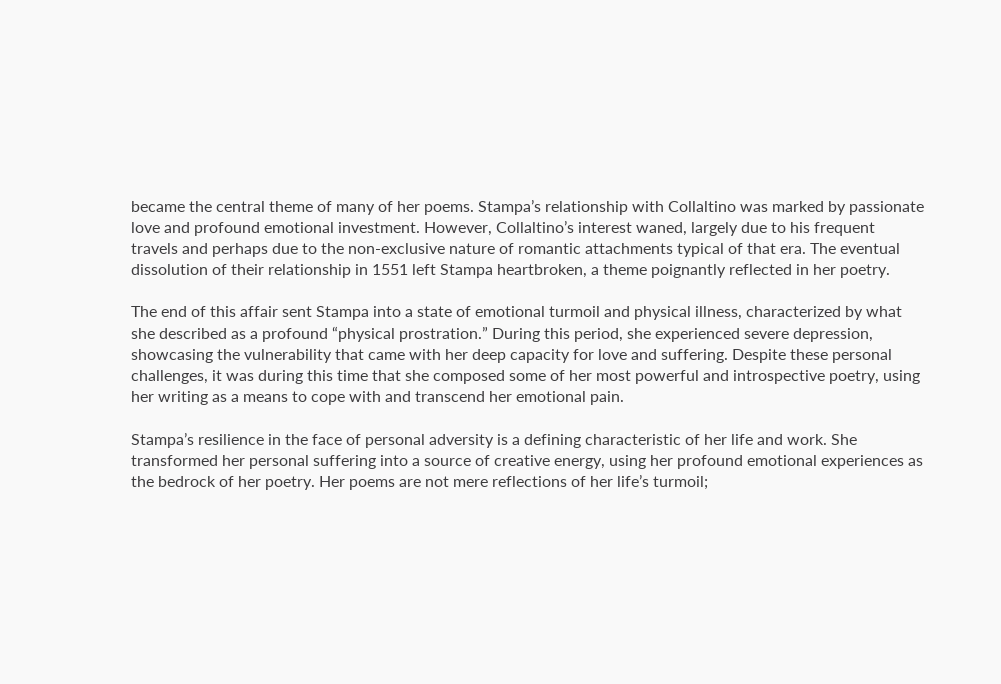became the central theme of many of her poems. Stampa’s relationship with Collaltino was marked by passionate love and profound emotional investment. However, Collaltino’s interest waned, largely due to his frequent travels and perhaps due to the non-exclusive nature of romantic attachments typical of that era. The eventual dissolution of their relationship in 1551 left Stampa heartbroken, a theme poignantly reflected in her poetry.

The end of this affair sent Stampa into a state of emotional turmoil and physical illness, characterized by what she described as a profound “physical prostration.” During this period, she experienced severe depression, showcasing the vulnerability that came with her deep capacity for love and suffering. Despite these personal challenges, it was during this time that she composed some of her most powerful and introspective poetry, using her writing as a means to cope with and transcend her emotional pain.

Stampa’s resilience in the face of personal adversity is a defining characteristic of her life and work. She transformed her personal suffering into a source of creative energy, using her profound emotional experiences as the bedrock of her poetry. Her poems are not mere reflections of her life’s turmoil;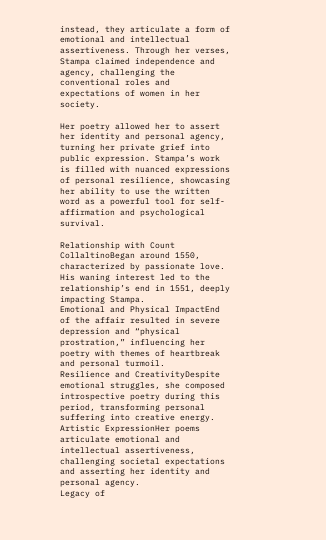instead, they articulate a form of emotional and intellectual assertiveness. Through her verses, Stampa claimed independence and agency, challenging the conventional roles and expectations of women in her society.

Her poetry allowed her to assert her identity and personal agency, turning her private grief into public expression. Stampa’s work is filled with nuanced expressions of personal resilience, showcasing her ability to use the written word as a powerful tool for self-affirmation and psychological survival.

Relationship with Count CollaltinoBegan around 1550, characterized by passionate love. His waning interest led to the relationship’s end in 1551, deeply impacting Stampa.
Emotional and Physical ImpactEnd of the affair resulted in severe depression and “physical prostration,” influencing her poetry with themes of heartbreak and personal turmoil.
Resilience and CreativityDespite emotional struggles, she composed introspective poetry during this period, transforming personal suffering into creative energy.
Artistic ExpressionHer poems articulate emotional and intellectual assertiveness, challenging societal expectations and asserting her identity and personal agency.
Legacy of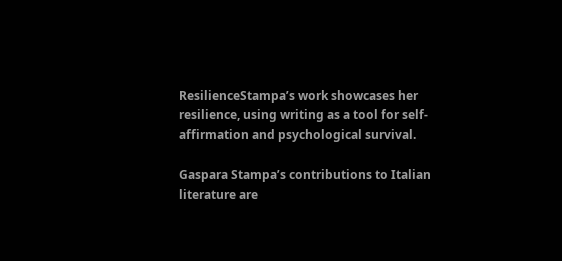ResilienceStampa’s work showcases her resilience, using writing as a tool for self-affirmation and psychological survival.

Gaspara Stampa’s contributions to Italian literature are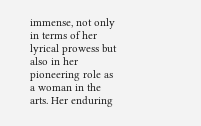immense, not only in terms of her lyrical prowess but also in her pioneering role as a woman in the arts. Her enduring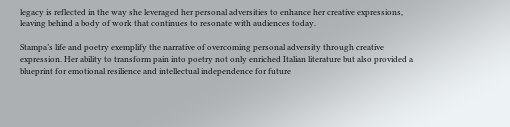legacy is reflected in the way she leveraged her personal adversities to enhance her creative expressions, leaving behind a body of work that continues to resonate with audiences today.

Stampa’s life and poetry exemplify the narrative of overcoming personal adversity through creative expression. Her ability to transform pain into poetry not only enriched Italian literature but also provided a blueprint for emotional resilience and intellectual independence for future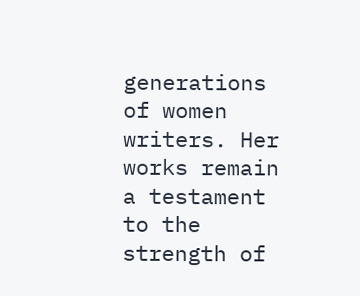generations of women writers. Her works remain a testament to the strength of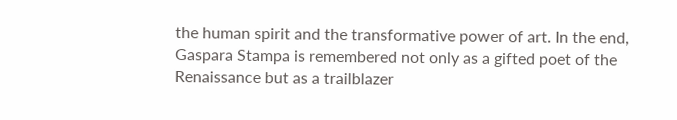the human spirit and the transformative power of art. In the end, Gaspara Stampa is remembered not only as a gifted poet of the Renaissance but as a trailblazer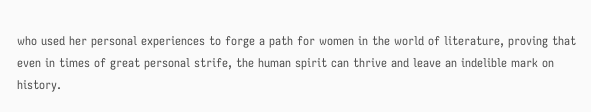who used her personal experiences to forge a path for women in the world of literature, proving that even in times of great personal strife, the human spirit can thrive and leave an indelible mark on history.